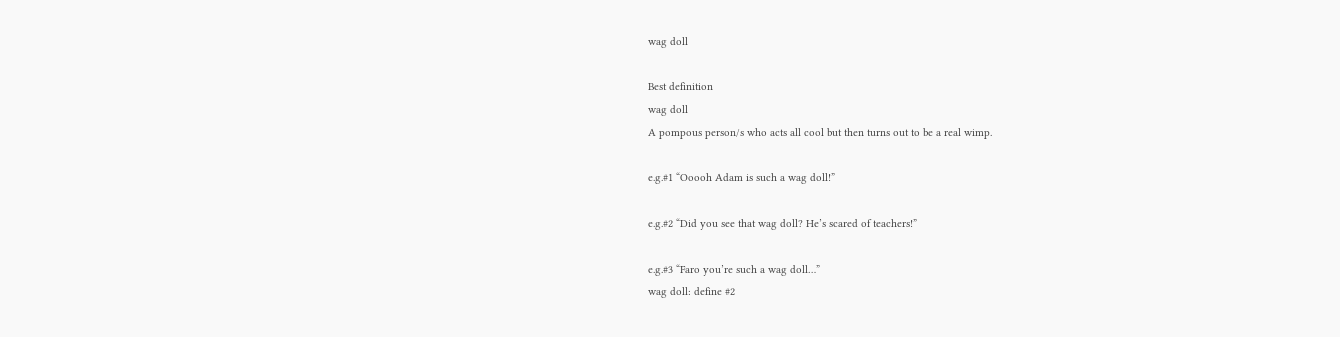wag doll

Best definition
wag doll
A pompous person/s who acts all cool but then turns out to be a real wimp.

e.g.#1 “Ooooh Adam is such a wag doll!”

e.g.#2 “Did you see that wag doll? He’s scared of teachers!”

e.g.#3 “Faro you’re such a wag doll…”
wag doll: define #2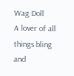Wag Doll
A lover of all things bling and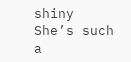shiny
She’s such a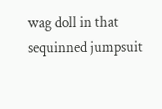wag doll in that sequinned jumpsuit